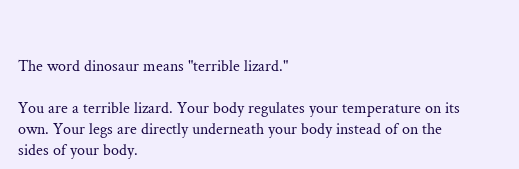The word dinosaur means "terrible lizard."

You are a terrible lizard. Your body regulates your temperature on its own. Your legs are directly underneath your body instead of on the sides of your body.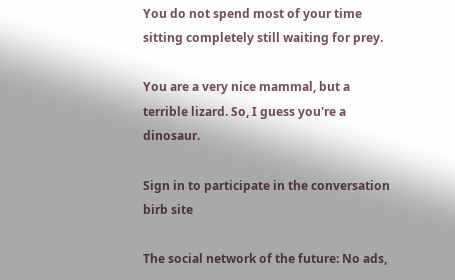You do not spend most of your time sitting completely still waiting for prey.

You are a very nice mammal, but a terrible lizard. So, I guess you're a dinosaur.

Sign in to participate in the conversation
birb site

The social network of the future: No ads,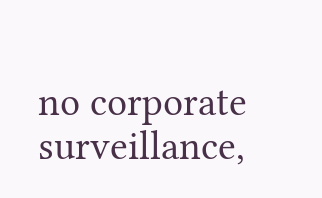no corporate surveillance,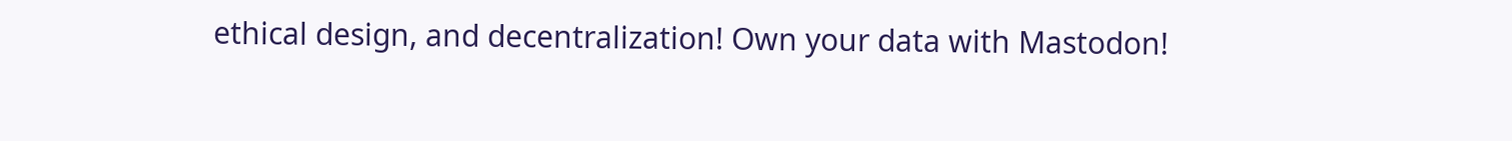ethical design, and decentralization! Own your data with Mastodon!